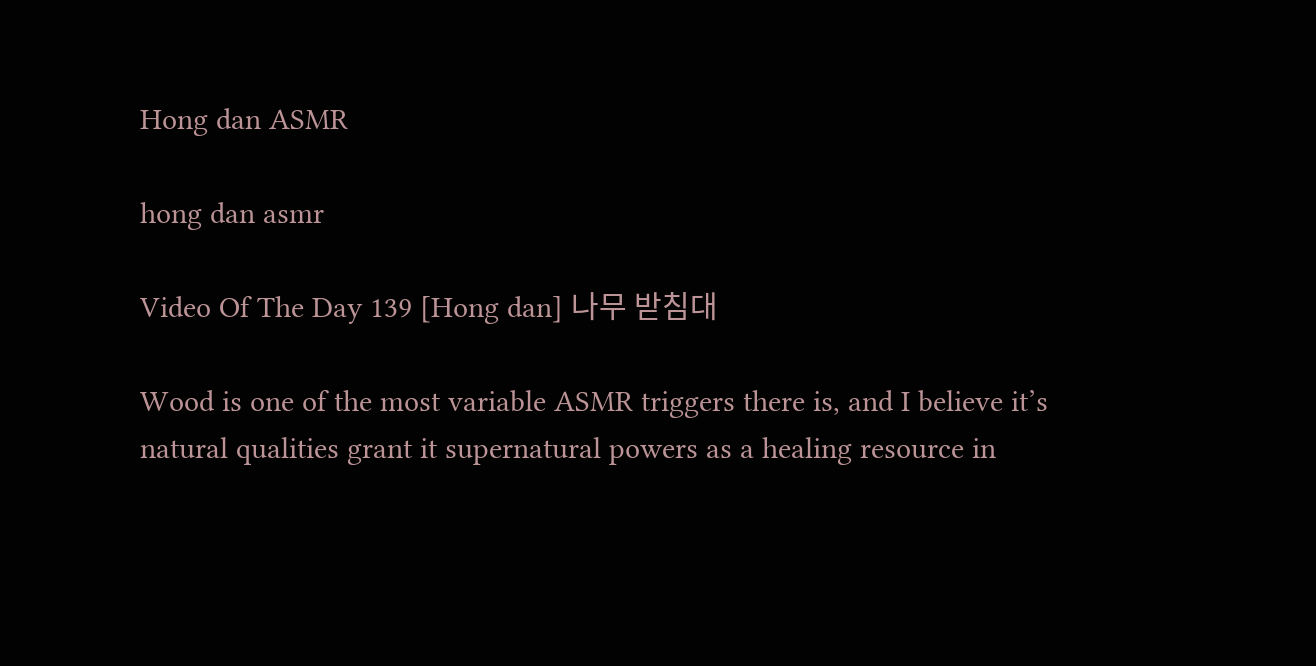Hong dan ASMR

hong dan asmr

Video Of The Day 139 [Hong dan] 나무 받침대

Wood is one of the most variable ASMR triggers there is, and I believe it’s natural qualities grant it supernatural powers as a healing resource in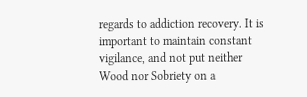regards to addiction recovery. It is important to maintain constant vigilance, and not put neither Wood nor Sobriety on a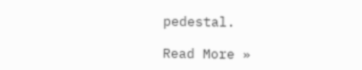pedestal.

Read More »